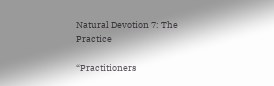Natural Devotion 7: The Practice

“Practitioners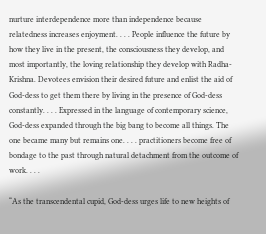nurture interdependence more than independence because relatedness increases enjoyment. . . . People influence the future by how they live in the present, the consciousness they develop, and most importantly, the loving relationship they develop with Radha-Krishna. Devotees envision their desired future and enlist the aid of God-dess to get them there by living in the presence of God-dess constantly. . . . Expressed in the language of contemporary science, God-dess expanded through the big bang to become all things. The one became many but remains one. . . . practitioners become free of bondage to the past through natural detachment from the outcome of work. . . .

“As the transcendental cupid, God-dess urges life to new heights of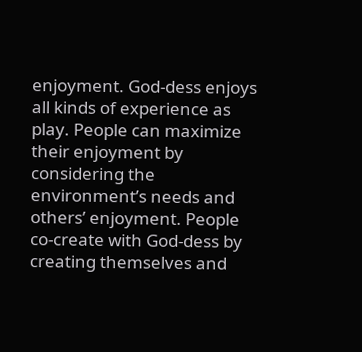enjoyment. God-dess enjoys all kinds of experience as play. People can maximize their enjoyment by considering the environment’s needs and others’ enjoyment. People co-create with God-dess by creating themselves and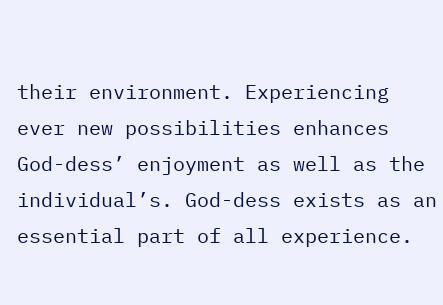their environment. Experiencing ever new possibilities enhances God-dess’ enjoyment as well as the individual’s. God-dess exists as an essential part of all experience.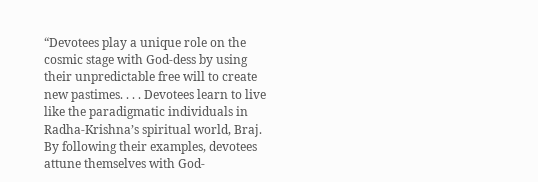“Devotees play a unique role on the cosmic stage with God-dess by using their unpredictable free will to create new pastimes. . . . Devotees learn to live like the paradigmatic individuals in Radha-Krishna’s spiritual world, Braj. By following their examples, devotees attune themselves with God-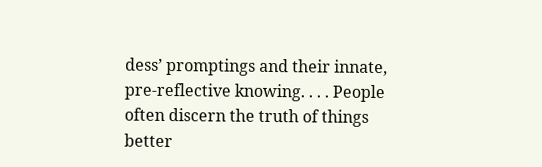dess’ promptings and their innate, pre-reflective knowing. . . . People often discern the truth of things better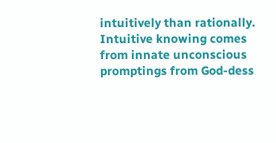intuitively than rationally. Intuitive knowing comes from innate unconscious promptings from God-dess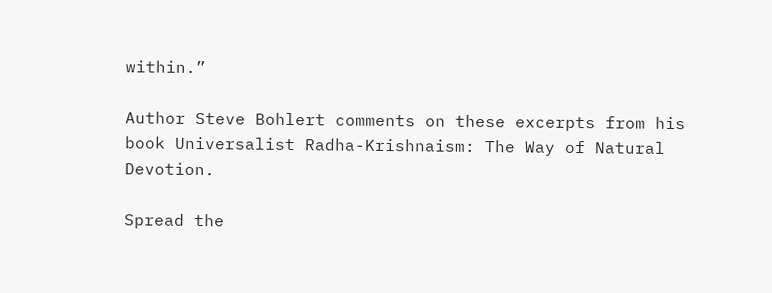within.”

Author Steve Bohlert comments on these excerpts from his book Universalist Radha-Krishnaism: The Way of Natural Devotion.

Spread the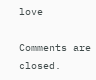love

Comments are closed.